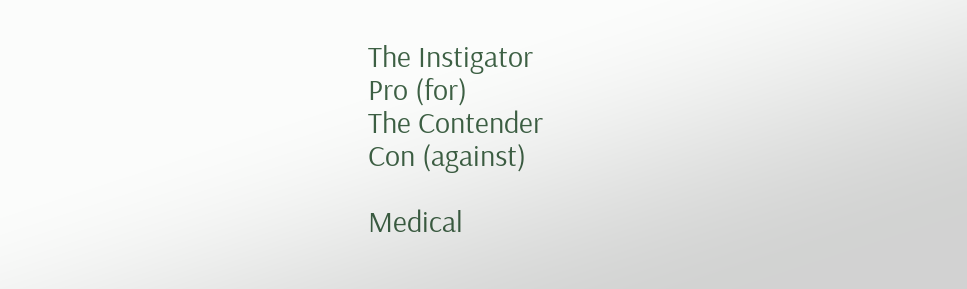The Instigator
Pro (for)
The Contender
Con (against)

Medical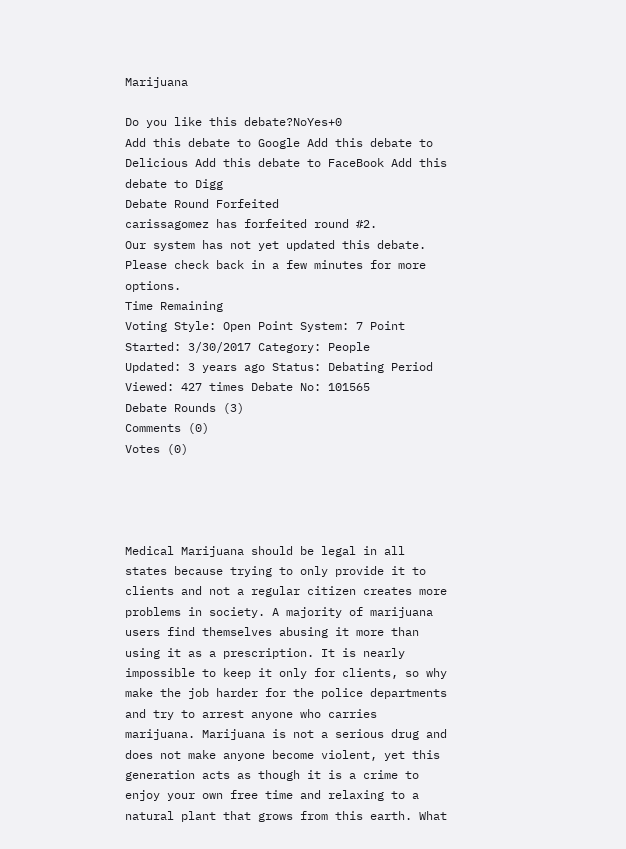Marijuana

Do you like this debate?NoYes+0
Add this debate to Google Add this debate to Delicious Add this debate to FaceBook Add this debate to Digg
Debate Round Forfeited
carissagomez has forfeited round #2.
Our system has not yet updated this debate. Please check back in a few minutes for more options.
Time Remaining
Voting Style: Open Point System: 7 Point
Started: 3/30/2017 Category: People
Updated: 3 years ago Status: Debating Period
Viewed: 427 times Debate No: 101565
Debate Rounds (3)
Comments (0)
Votes (0)




Medical Marijuana should be legal in all states because trying to only provide it to clients and not a regular citizen creates more problems in society. A majority of marijuana users find themselves abusing it more than using it as a prescription. It is nearly impossible to keep it only for clients, so why make the job harder for the police departments and try to arrest anyone who carries marijuana. Marijuana is not a serious drug and does not make anyone become violent, yet this generation acts as though it is a crime to enjoy your own free time and relaxing to a natural plant that grows from this earth. What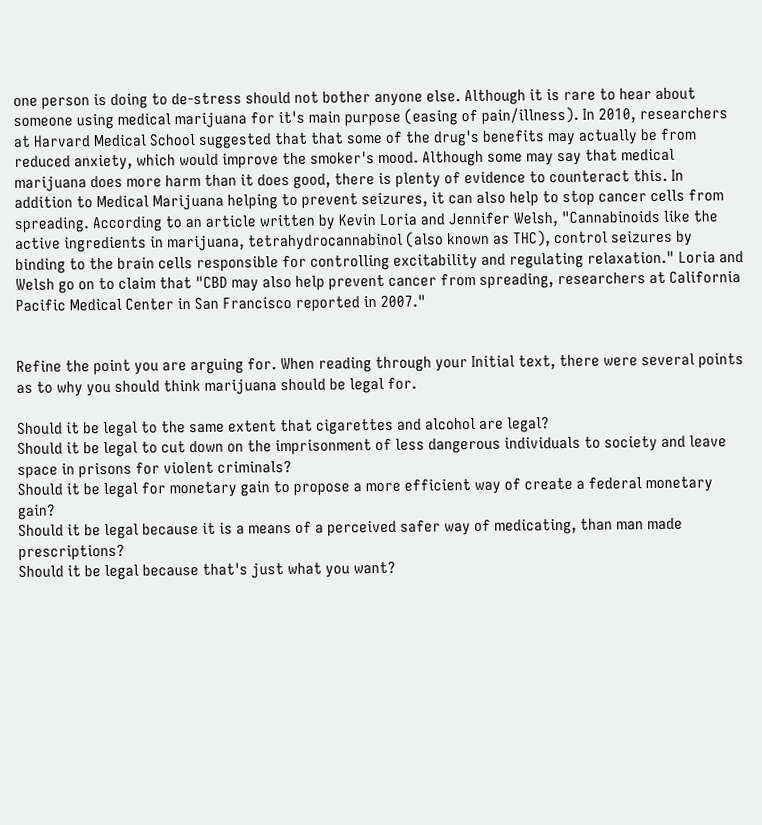one person is doing to de-stress should not bother anyone else. Although it is rare to hear about someone using medical marijuana for it's main purpose (easing of pain/illness). In 2010, researchers at Harvard Medical School suggested that that some of the drug's benefits may actually be from reduced anxiety, which would improve the smoker's mood. Although some may say that medical marijuana does more harm than it does good, there is plenty of evidence to counteract this. In addition to Medical Marijuana helping to prevent seizures, it can also help to stop cancer cells from spreading. According to an article written by Kevin Loria and Jennifer Welsh, "Cannabinoids like the active ingredients in marijuana, tetrahydrocannabinol (also known as THC), control seizures by binding to the brain cells responsible for controlling excitability and regulating relaxation." Loria and Welsh go on to claim that "CBD may also help prevent cancer from spreading, researchers at California Pacific Medical Center in San Francisco reported in 2007."


Refine the point you are arguing for. When reading through your Initial text, there were several points as to why you should think marijuana should be legal for.

Should it be legal to the same extent that cigarettes and alcohol are legal?
Should it be legal to cut down on the imprisonment of less dangerous individuals to society and leave space in prisons for violent criminals?
Should it be legal for monetary gain to propose a more efficient way of create a federal monetary gain?
Should it be legal because it is a means of a perceived safer way of medicating, than man made prescriptions?
Should it be legal because that's just what you want?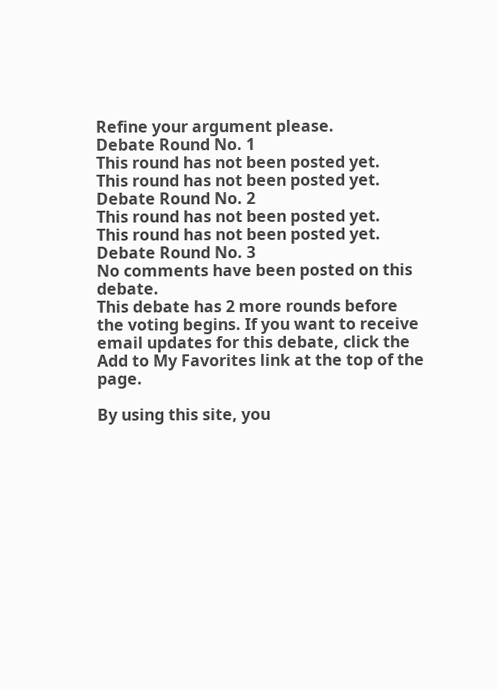Refine your argument please.
Debate Round No. 1
This round has not been posted yet.
This round has not been posted yet.
Debate Round No. 2
This round has not been posted yet.
This round has not been posted yet.
Debate Round No. 3
No comments have been posted on this debate.
This debate has 2 more rounds before the voting begins. If you want to receive email updates for this debate, click the Add to My Favorites link at the top of the page.

By using this site, you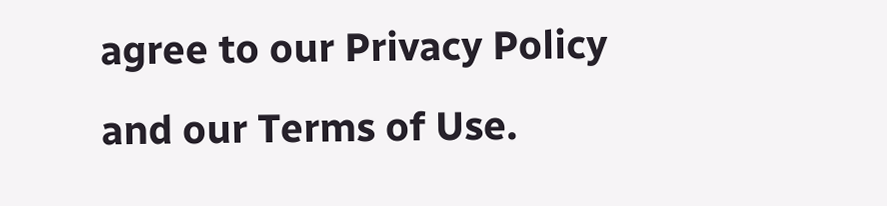agree to our Privacy Policy and our Terms of Use.